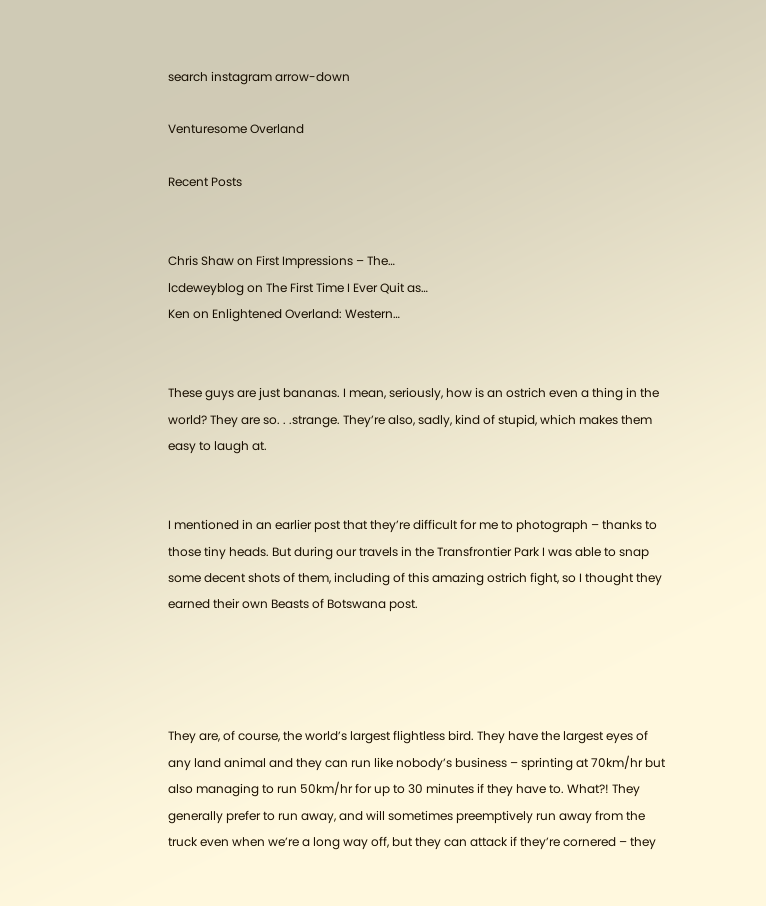search instagram arrow-down

Venturesome Overland

Recent Posts


Chris Shaw on First Impressions – The…
lcdeweyblog on The First Time I Ever Quit as…
Ken on Enlightened Overland: Western…


These guys are just bananas. I mean, seriously, how is an ostrich even a thing in the world? They are so. . .strange. They’re also, sadly, kind of stupid, which makes them easy to laugh at.


I mentioned in an earlier post that they’re difficult for me to photograph – thanks to those tiny heads. But during our travels in the Transfrontier Park I was able to snap some decent shots of them, including of this amazing ostrich fight, so I thought they earned their own Beasts of Botswana post.




They are, of course, the world’s largest flightless bird. They have the largest eyes of any land animal and they can run like nobody’s business – sprinting at 70km/hr but also managing to run 50km/hr for up to 30 minutes if they have to. What?! They generally prefer to run away, and will sometimes preemptively run away from the truck even when we’re a long way off, but they can attack if they’re cornered – they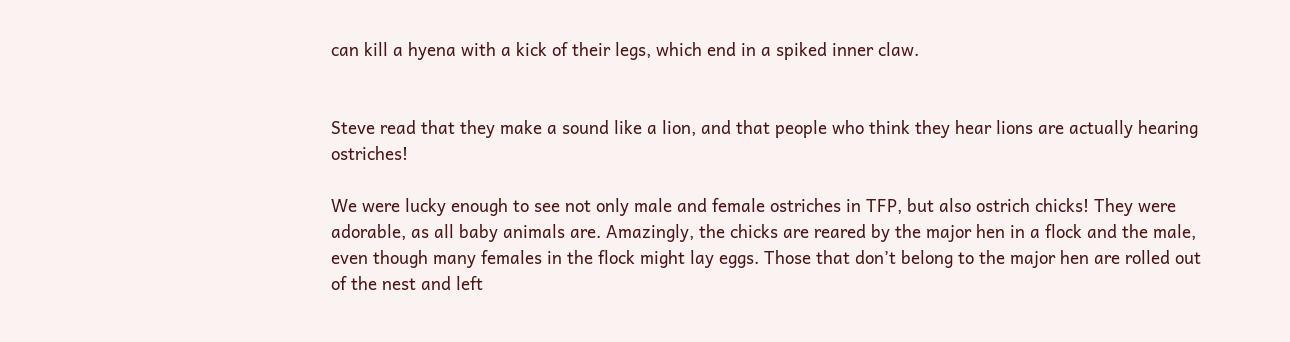can kill a hyena with a kick of their legs, which end in a spiked inner claw.


Steve read that they make a sound like a lion, and that people who think they hear lions are actually hearing ostriches!

We were lucky enough to see not only male and female ostriches in TFP, but also ostrich chicks! They were adorable, as all baby animals are. Amazingly, the chicks are reared by the major hen in a flock and the male, even though many females in the flock might lay eggs. Those that don’t belong to the major hen are rolled out of the nest and left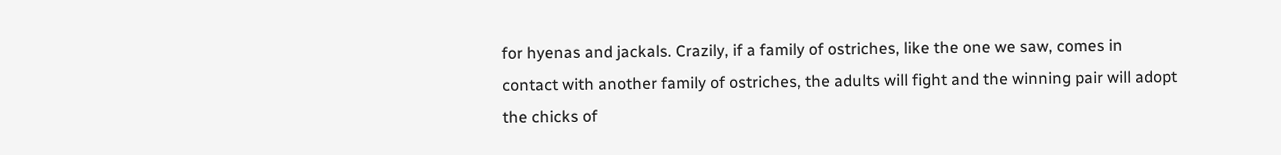for hyenas and jackals. Crazily, if a family of ostriches, like the one we saw, comes in contact with another family of ostriches, the adults will fight and the winning pair will adopt the chicks of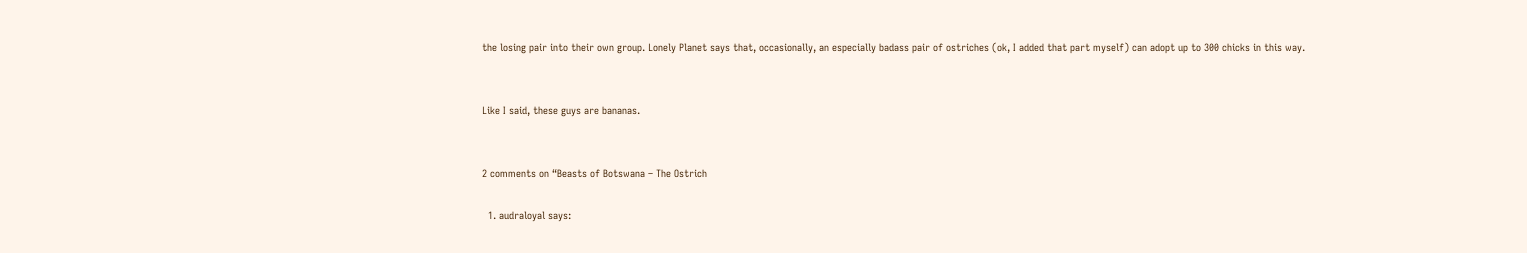the losing pair into their own group. Lonely Planet says that, occasionally, an especially badass pair of ostriches (ok, I added that part myself) can adopt up to 300 chicks in this way.


Like I said, these guys are bananas.


2 comments on “Beasts of Botswana – The Ostrich

  1. audraloyal says: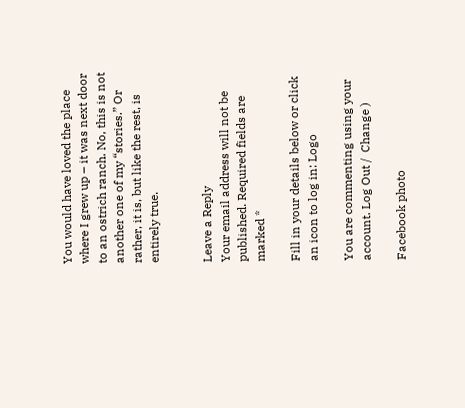You would have loved the place where I grew up – it was next door to an ostrich ranch. No, this is not another one of my “stories.” Or rather, it is, but like the rest, is entirely true.


Leave a Reply
Your email address will not be published. Required fields are marked *

Fill in your details below or click an icon to log in: Logo

You are commenting using your account. Log Out /  Change )

Facebook photo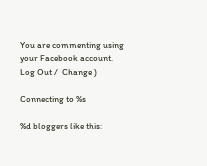You are commenting using your Facebook account. Log Out /  Change )

Connecting to %s

%d bloggers like this: